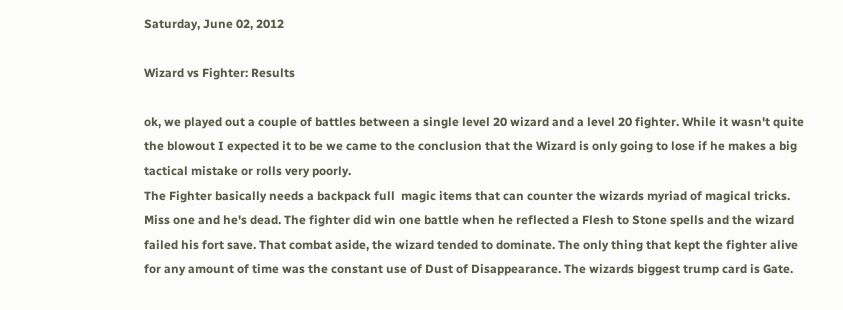Saturday, June 02, 2012

Wizard vs Fighter: Results

ok, we played out a couple of battles between a single level 20 wizard and a level 20 fighter. While it wasn't quite the blowout I expected it to be we came to the conclusion that the Wizard is only going to lose if he makes a big tactical mistake or rolls very poorly.
The Fighter basically needs a backpack full  magic items that can counter the wizards myriad of magical tricks. Miss one and he's dead. The fighter did win one battle when he reflected a Flesh to Stone spells and the wizard failed his fort save. That combat aside, the wizard tended to dominate. The only thing that kept the fighter alive for any amount of time was the constant use of Dust of Disappearance. The wizards biggest trump card is Gate.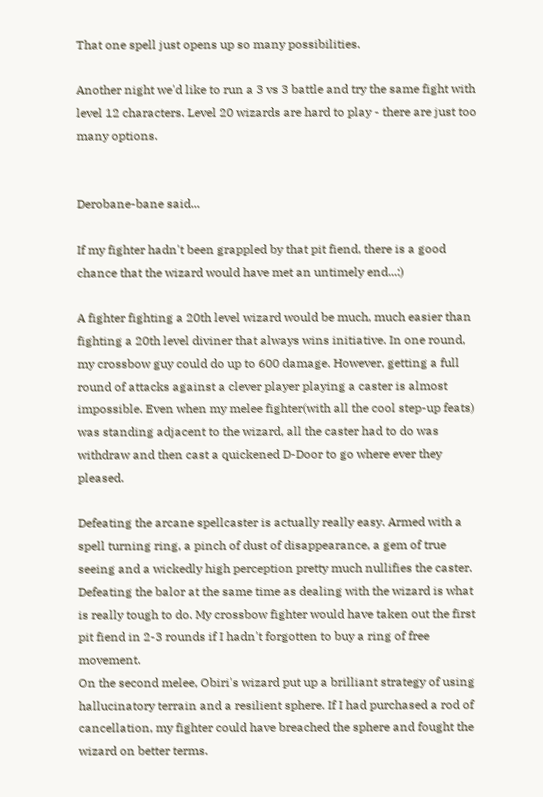That one spell just opens up so many possibilities.

Another night we'd like to run a 3 vs 3 battle and try the same fight with level 12 characters. Level 20 wizards are hard to play - there are just too many options.


Derobane-bane said...

If my fighter hadn't been grappled by that pit fiend, there is a good chance that the wizard would have met an untimely end...:)

A fighter fighting a 20th level wizard would be much, much easier than fighting a 20th level diviner that always wins initiative. In one round, my crossbow guy could do up to 600 damage. However, getting a full round of attacks against a clever player playing a caster is almost impossible. Even when my melee fighter(with all the cool step-up feats) was standing adjacent to the wizard, all the caster had to do was withdraw and then cast a quickened D-Door to go where ever they pleased.

Defeating the arcane spellcaster is actually really easy. Armed with a spell turning ring, a pinch of dust of disappearance, a gem of true seeing and a wickedly high perception pretty much nullifies the caster. Defeating the balor at the same time as dealing with the wizard is what is really tough to do. My crossbow fighter would have taken out the first pit fiend in 2-3 rounds if I hadn't forgotten to buy a ring of free movement.
On the second melee, Obiri's wizard put up a brilliant strategy of using hallucinatory terrain and a resilient sphere. If I had purchased a rod of cancellation, my fighter could have breached the sphere and fought the wizard on better terms.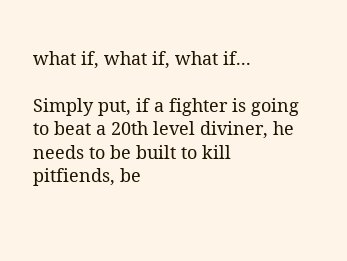what if, what if, what if...

Simply put, if a fighter is going to beat a 20th level diviner, he needs to be built to kill pitfiends, be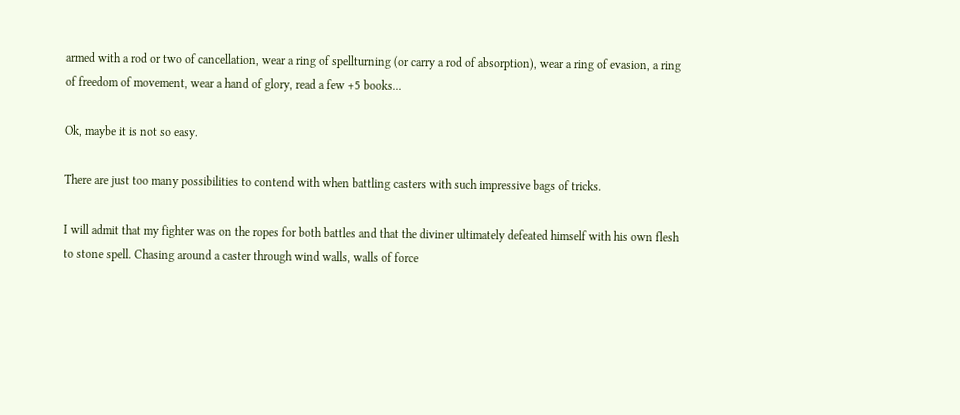armed with a rod or two of cancellation, wear a ring of spellturning (or carry a rod of absorption), wear a ring of evasion, a ring of freedom of movement, wear a hand of glory, read a few +5 books...

Ok, maybe it is not so easy.

There are just too many possibilities to contend with when battling casters with such impressive bags of tricks.

I will admit that my fighter was on the ropes for both battles and that the diviner ultimately defeated himself with his own flesh to stone spell. Chasing around a caster through wind walls, walls of force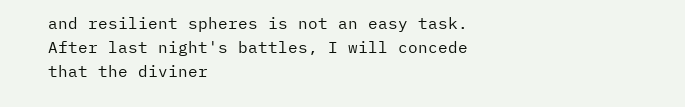and resilient spheres is not an easy task. After last night's battles, I will concede that the diviner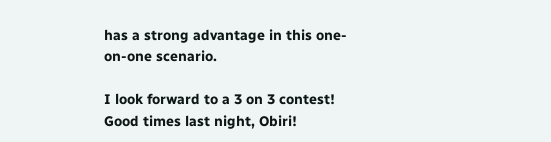has a strong advantage in this one-on-one scenario.

I look forward to a 3 on 3 contest! Good times last night, Obiri!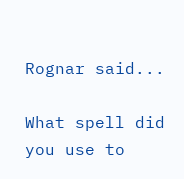Rognar said...

What spell did you use to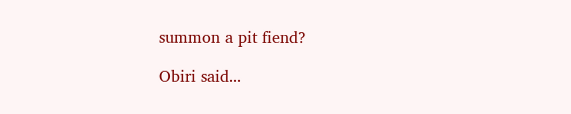summon a pit fiend?

Obiri said...